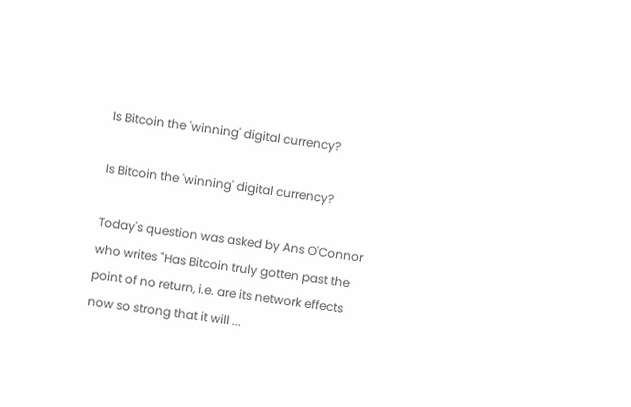Is Bitcoin the 'winning' digital currency?

Is Bitcoin the 'winning' digital currency?

Today's question was asked by Ans O'Connor who writes "Has Bitcoin truly gotten past the point of no return, i.e. are its network effects now so strong that it will ...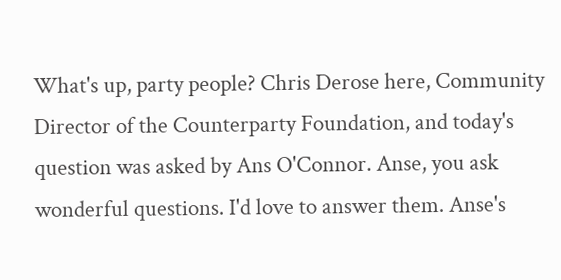What's up, party people? Chris Derose here, Community Director of the Counterparty Foundation, and today's question was asked by Ans O'Connor. Anse, you ask wonderful questions. I'd love to answer them. Anse's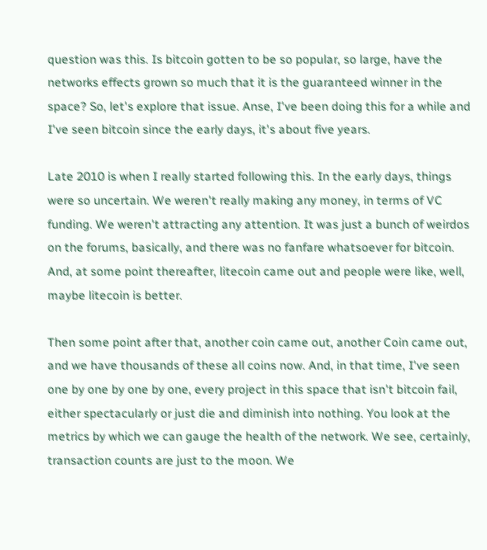question was this. Is bitcoin gotten to be so popular, so large, have the networks effects grown so much that it is the guaranteed winner in the space? So, let's explore that issue. Anse, I've been doing this for a while and I've seen bitcoin since the early days, it's about five years.

Late 2010 is when I really started following this. In the early days, things were so uncertain. We weren't really making any money, in terms of VC funding. We weren't attracting any attention. It was just a bunch of weirdos on the forums, basically, and there was no fanfare whatsoever for bitcoin. And, at some point thereafter, litecoin came out and people were like, well, maybe litecoin is better.

Then some point after that, another coin came out, another Coin came out, and we have thousands of these all coins now. And, in that time, I've seen one by one by one by one, every project in this space that isn't bitcoin fail, either spectacularly or just die and diminish into nothing. You look at the metrics by which we can gauge the health of the network. We see, certainly, transaction counts are just to the moon. We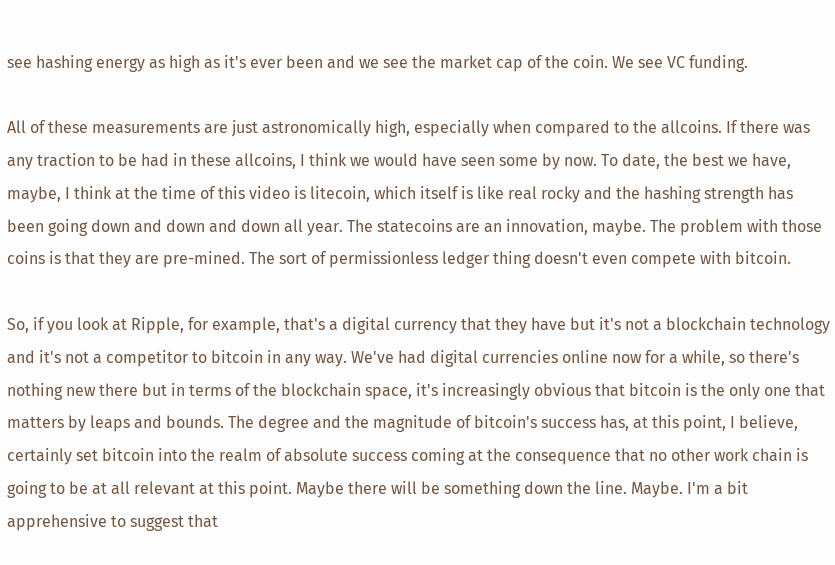see hashing energy as high as it's ever been and we see the market cap of the coin. We see VC funding.

All of these measurements are just astronomically high, especially when compared to the allcoins. If there was any traction to be had in these allcoins, I think we would have seen some by now. To date, the best we have, maybe, I think at the time of this video is litecoin, which itself is like real rocky and the hashing strength has been going down and down and down all year. The statecoins are an innovation, maybe. The problem with those coins is that they are pre-mined. The sort of permissionless ledger thing doesn't even compete with bitcoin.

So, if you look at Ripple, for example, that's a digital currency that they have but it's not a blockchain technology and it's not a competitor to bitcoin in any way. We've had digital currencies online now for a while, so there's nothing new there but in terms of the blockchain space, it's increasingly obvious that bitcoin is the only one that matters by leaps and bounds. The degree and the magnitude of bitcoin's success has, at this point, I believe, certainly set bitcoin into the realm of absolute success coming at the consequence that no other work chain is going to be at all relevant at this point. Maybe there will be something down the line. Maybe. I'm a bit apprehensive to suggest that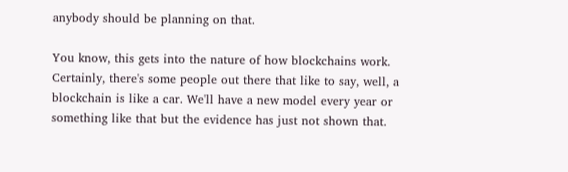anybody should be planning on that.

You know, this gets into the nature of how blockchains work. Certainly, there's some people out there that like to say, well, a blockchain is like a car. We'll have a new model every year or something like that but the evidence has just not shown that.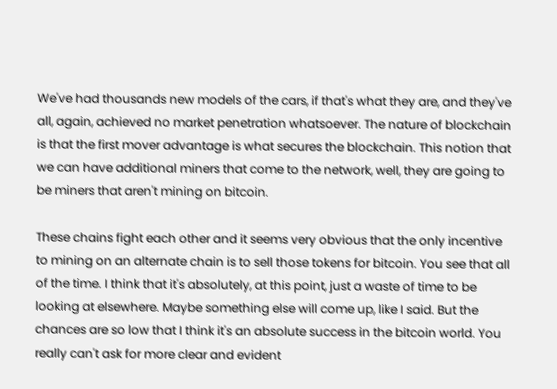We've had thousands new models of the cars, if that's what they are, and they've all, again, achieved no market penetration whatsoever. The nature of blockchain is that the first mover advantage is what secures the blockchain. This notion that we can have additional miners that come to the network, well, they are going to be miners that aren't mining on bitcoin.

These chains fight each other and it seems very obvious that the only incentive to mining on an alternate chain is to sell those tokens for bitcoin. You see that all of the time. I think that it's absolutely, at this point, just a waste of time to be looking at elsewhere. Maybe something else will come up, like I said. But the chances are so low that I think it's an absolute success in the bitcoin world. You really can't ask for more clear and evident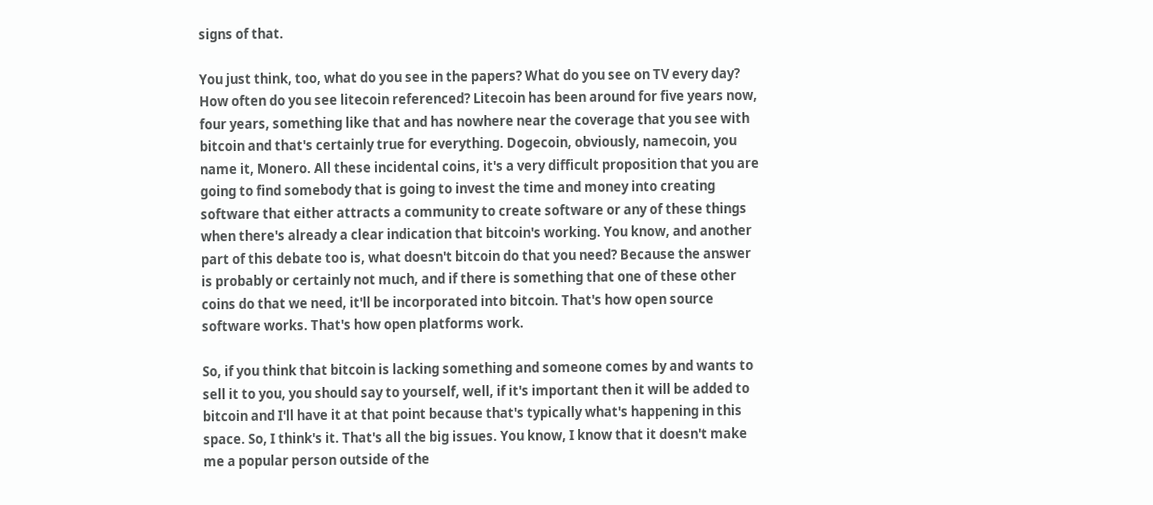signs of that.

You just think, too, what do you see in the papers? What do you see on TV every day? How often do you see litecoin referenced? Litecoin has been around for five years now, four years, something like that and has nowhere near the coverage that you see with bitcoin and that's certainly true for everything. Dogecoin, obviously, namecoin, you name it, Monero. All these incidental coins, it's a very difficult proposition that you are going to find somebody that is going to invest the time and money into creating software that either attracts a community to create software or any of these things when there's already a clear indication that bitcoin's working. You know, and another part of this debate too is, what doesn't bitcoin do that you need? Because the answer is probably or certainly not much, and if there is something that one of these other coins do that we need, it'll be incorporated into bitcoin. That's how open source software works. That's how open platforms work.

So, if you think that bitcoin is lacking something and someone comes by and wants to sell it to you, you should say to yourself, well, if it's important then it will be added to bitcoin and I'll have it at that point because that's typically what's happening in this space. So, I think's it. That's all the big issues. You know, I know that it doesn't make me a popular person outside of the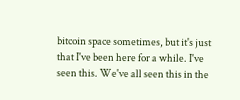bitcoin space sometimes, but it's just that I've been here for a while. I've seen this. We've all seen this in the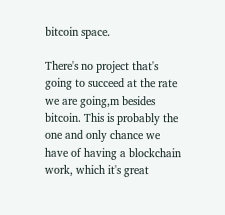bitcoin space.

There's no project that's going to succeed at the rate we are going,m besides bitcoin. This is probably the one and only chance we have of having a blockchain work, which it's great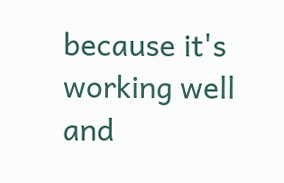because it's working well and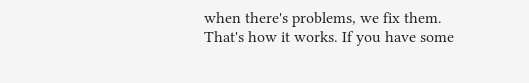when there's problems, we fix them. That's how it works. If you have some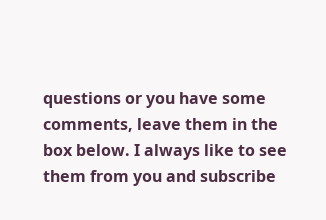questions or you have some comments, leave them in the box below. I always like to see them from you and subscribe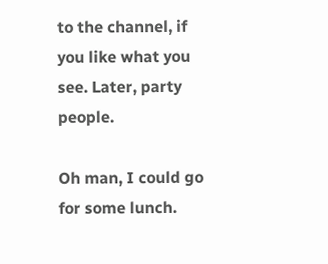to the channel, if you like what you see. Later, party people.

Oh man, I could go for some lunch.